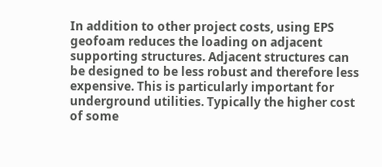In addition to other project costs, using EPS geofoam reduces the loading on adjacent supporting structures. Adjacent structures can be designed to be less robust and therefore less expensive. This is particularly important for underground utilities. Typically the higher cost of some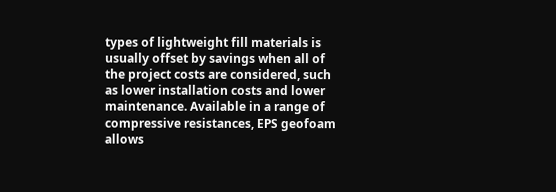types of lightweight fill materials is usually offset by savings when all of the project costs are considered, such as lower installation costs and lower maintenance. Available in a range of compressive resistances, EPS geofoam allows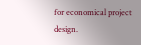for economical project design.